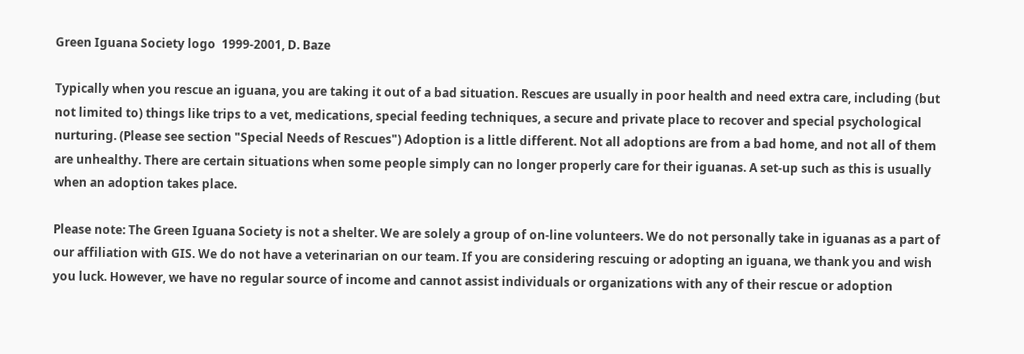Green Iguana Society logo  1999-2001, D. Baze

Typically when you rescue an iguana, you are taking it out of a bad situation. Rescues are usually in poor health and need extra care, including (but not limited to) things like trips to a vet, medications, special feeding techniques, a secure and private place to recover and special psychological nurturing. (Please see section "Special Needs of Rescues") Adoption is a little different. Not all adoptions are from a bad home, and not all of them are unhealthy. There are certain situations when some people simply can no longer properly care for their iguanas. A set-up such as this is usually when an adoption takes place.

Please note: The Green Iguana Society is not a shelter. We are solely a group of on-line volunteers. We do not personally take in iguanas as a part of our affiliation with GIS. We do not have a veterinarian on our team. If you are considering rescuing or adopting an iguana, we thank you and wish you luck. However, we have no regular source of income and cannot assist individuals or organizations with any of their rescue or adoption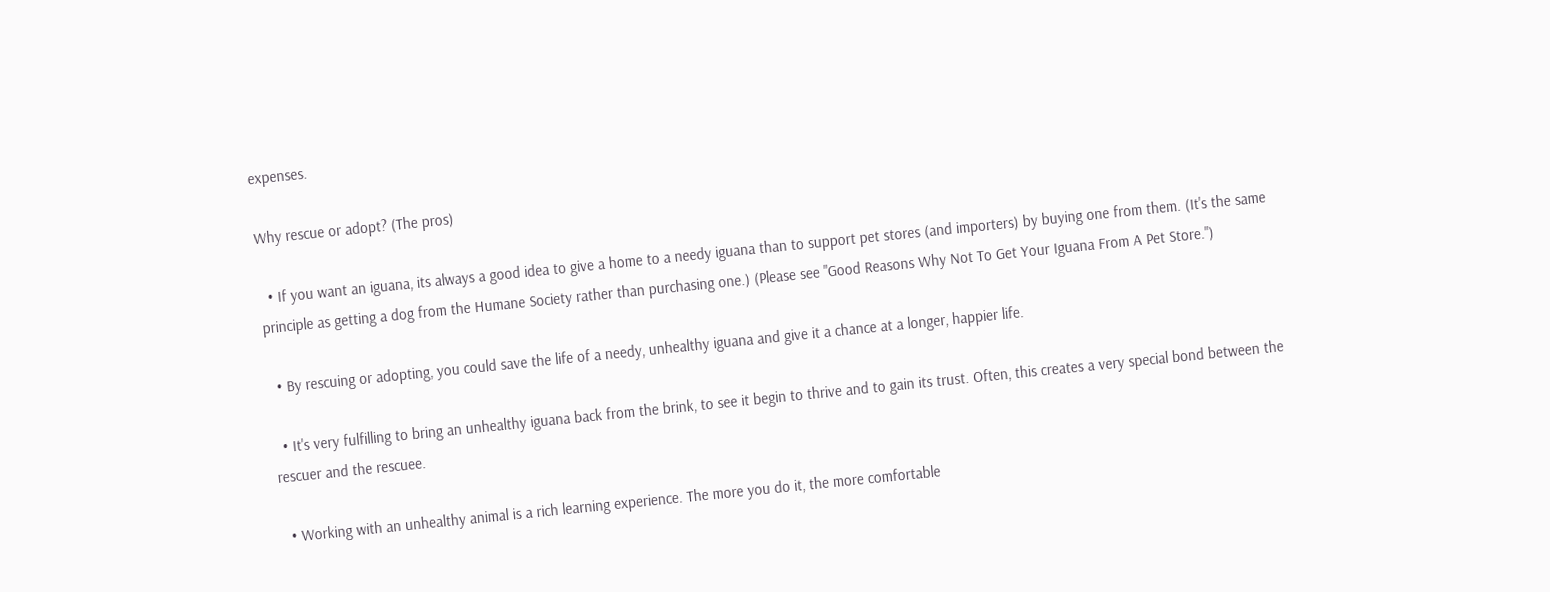expenses.

Why rescue or adopt? (The pros)

  • If you want an iguana, its always a good idea to give a home to a needy iguana than to support pet stores (and importers) by buying one from them. (It's the same principle as getting a dog from the Humane Society rather than purchasing one.) (Please see "Good Reasons Why Not To Get Your Iguana From A Pet Store.")

  • By rescuing or adopting, you could save the life of a needy, unhealthy iguana and give it a chance at a longer, happier life.

  • It's very fulfilling to bring an unhealthy iguana back from the brink, to see it begin to thrive and to gain its trust. Often, this creates a very special bond between the rescuer and the rescuee.

  • Working with an unhealthy animal is a rich learning experience. The more you do it, the more comfortable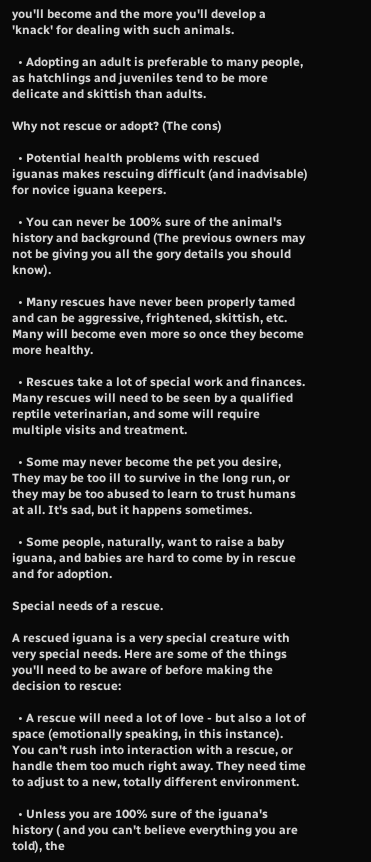you'll become and the more you'll develop a 'knack' for dealing with such animals.

  • Adopting an adult is preferable to many people, as hatchlings and juveniles tend to be more delicate and skittish than adults.

Why not rescue or adopt? (The cons)

  • Potential health problems with rescued iguanas makes rescuing difficult (and inadvisable) for novice iguana keepers.

  • You can never be 100% sure of the animal's history and background (The previous owners may not be giving you all the gory details you should know).

  • Many rescues have never been properly tamed and can be aggressive, frightened, skittish, etc. Many will become even more so once they become more healthy.

  • Rescues take a lot of special work and finances. Many rescues will need to be seen by a qualified reptile veterinarian, and some will require multiple visits and treatment.

  • Some may never become the pet you desire, They may be too ill to survive in the long run, or they may be too abused to learn to trust humans at all. It's sad, but it happens sometimes.

  • Some people, naturally, want to raise a baby iguana, and babies are hard to come by in rescue and for adoption.

Special needs of a rescue.

A rescued iguana is a very special creature with very special needs. Here are some of the things you'll need to be aware of before making the decision to rescue:

  • A rescue will need a lot of love - but also a lot of space (emotionally speaking, in this instance). You can't rush into interaction with a rescue, or handle them too much right away. They need time to adjust to a new, totally different environment.

  • Unless you are 100% sure of the iguana's history ( and you can't believe everything you are told), the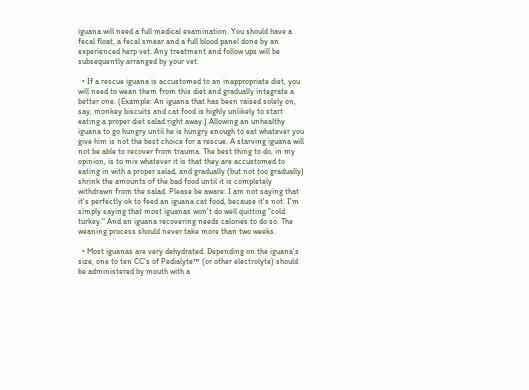iguana will need a full medical examination. You should have a fecal float, a fecal smear and a full blood panel done by an experienced herp vet. Any treatment and follow ups will be subsequently arranged by your vet.

  • If a rescue iguana is accustomed to an inappropriate diet, you will need to wean them from this diet and gradually integrate a better one. (Example: An iguana that has been raised solely on, say, monkey biscuits and cat food is highly unlikely to start eating a proper diet salad right away.) Allowing an unhealthy iguana to go hungry until he is hungry enough to eat whatever you give him is not the best choice for a rescue. A starving iguana will not be able to recover from trauma. The best thing to do, in my opinion, is to mix whatever it is that they are accustomed to eating in with a proper salad, and gradually (but not too gradually) shrink the amounts of the bad food until it is completely withdrawn from the salad. Please be aware: I am not saying that it's perfectly ok to feed an iguana cat food, because it's not. I'm simply saying that most iguanas won't do well quitting "cold turkey." And an iguana recovering needs calories to do so. The weaning process should never take more than two weeks.

  • Most iguanas are very dehydrated. Depending on the iguana's size, one to ten CC's of Pedialyte™ (or other electrolyte) should be administered by mouth with a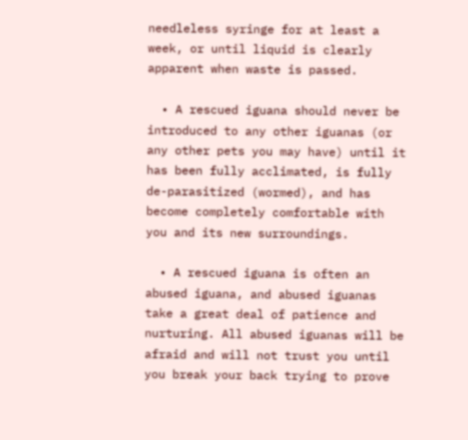needleless syringe for at least a week, or until liquid is clearly apparent when waste is passed.

  • A rescued iguana should never be introduced to any other iguanas (or any other pets you may have) until it has been fully acclimated, is fully de-parasitized (wormed), and has become completely comfortable with you and its new surroundings.

  • A rescued iguana is often an abused iguana, and abused iguanas take a great deal of patience and nurturing. All abused iguanas will be afraid and will not trust you until you break your back trying to prove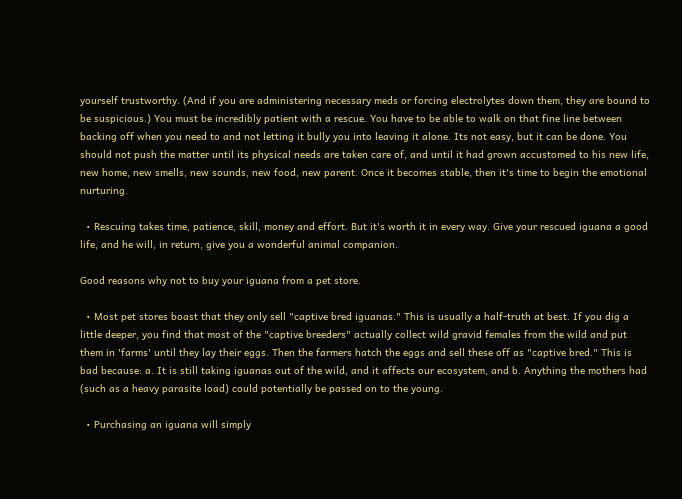yourself trustworthy. (And if you are administering necessary meds or forcing electrolytes down them, they are bound to be suspicious.) You must be incredibly patient with a rescue. You have to be able to walk on that fine line between backing off when you need to and not letting it bully you into leaving it alone. Its not easy, but it can be done. You should not push the matter until its physical needs are taken care of, and until it had grown accustomed to his new life, new home, new smells, new sounds, new food, new parent. Once it becomes stable, then it's time to begin the emotional nurturing.

  • Rescuing takes time, patience, skill, money and effort. But it's worth it in every way. Give your rescued iguana a good life, and he will, in return, give you a wonderful animal companion.

Good reasons why not to buy your iguana from a pet store.

  • Most pet stores boast that they only sell "captive bred iguanas." This is usually a half-truth at best. If you dig a little deeper, you find that most of the "captive breeders" actually collect wild gravid females from the wild and put them in 'farms' until they lay their eggs. Then the farmers hatch the eggs and sell these off as "captive bred." This is bad because: a. It is still taking iguanas out of the wild, and it affects our ecosystem, and b. Anything the mothers had (such as a heavy parasite load) could potentially be passed on to the young.

  • Purchasing an iguana will simply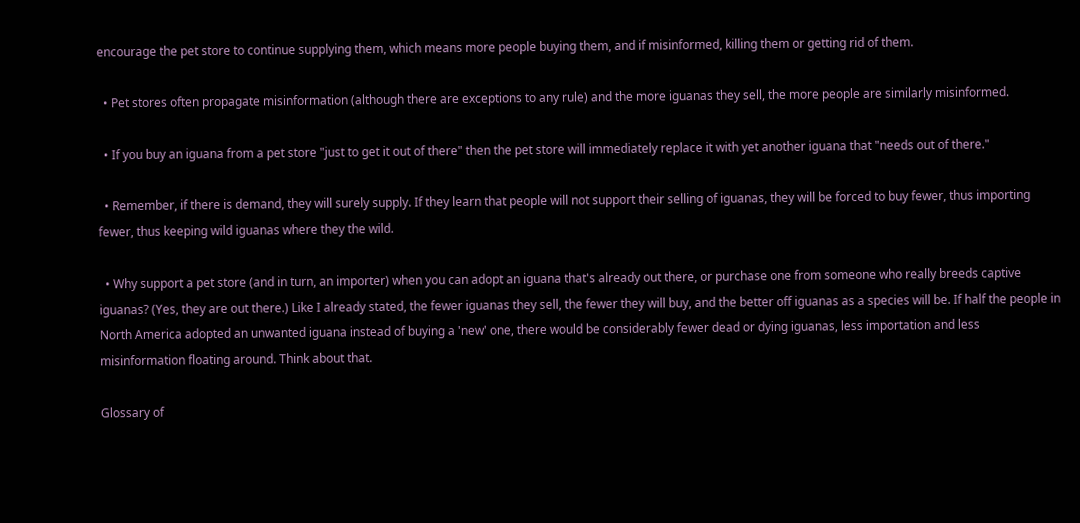encourage the pet store to continue supplying them, which means more people buying them, and if misinformed, killing them or getting rid of them.

  • Pet stores often propagate misinformation (although there are exceptions to any rule) and the more iguanas they sell, the more people are similarly misinformed.

  • If you buy an iguana from a pet store "just to get it out of there" then the pet store will immediately replace it with yet another iguana that "needs out of there."

  • Remember, if there is demand, they will surely supply. If they learn that people will not support their selling of iguanas, they will be forced to buy fewer, thus importing fewer, thus keeping wild iguanas where they the wild.

  • Why support a pet store (and in turn, an importer) when you can adopt an iguana that's already out there, or purchase one from someone who really breeds captive iguanas? (Yes, they are out there.) Like I already stated, the fewer iguanas they sell, the fewer they will buy, and the better off iguanas as a species will be. If half the people in North America adopted an unwanted iguana instead of buying a 'new' one, there would be considerably fewer dead or dying iguanas, less importation and less misinformation floating around. Think about that.

Glossary of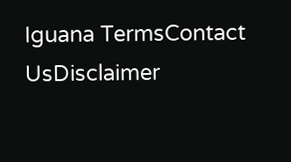Iguana TermsContact UsDisclaimer